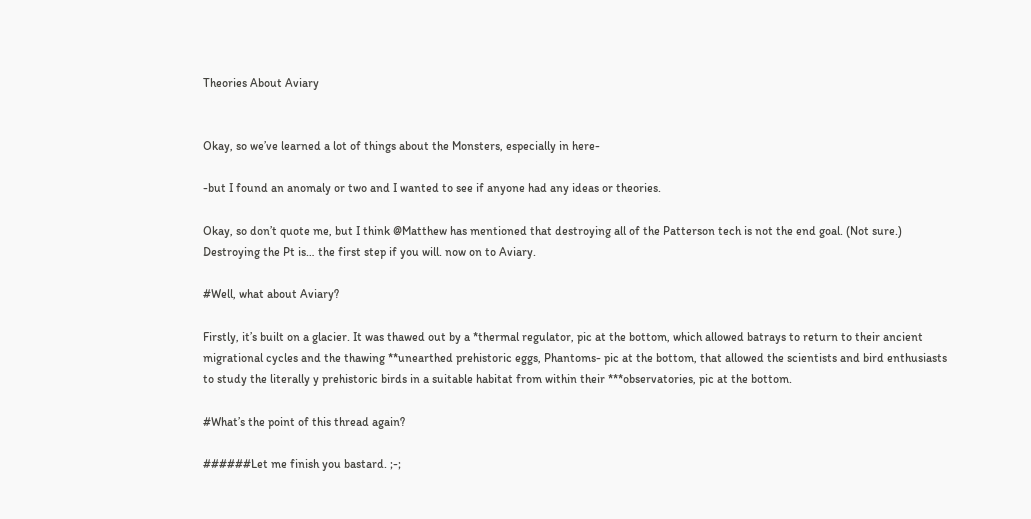Theories About Aviary


Okay, so we’ve learned a lot of things about the Monsters, especially in here-

-but I found an anomaly or two and I wanted to see if anyone had any ideas or theories.

Okay, so don’t quote me, but I think @Matthew has mentioned that destroying all of the Patterson tech is not the end goal. (Not sure.) Destroying the Pt is… the first step if you will. now on to Aviary.

#Well, what about Aviary?

Firstly, it’s built on a glacier. It was thawed out by a *thermal regulator, pic at the bottom, which allowed batrays to return to their ancient migrational cycles and the thawing **unearthed prehistoric eggs, Phantoms- pic at the bottom, that allowed the scientists and bird enthusiasts to study the literally y prehistoric birds in a suitable habitat from within their ***observatories, pic at the bottom.

#What’s the point of this thread again?

######Let me finish you bastard. ;-;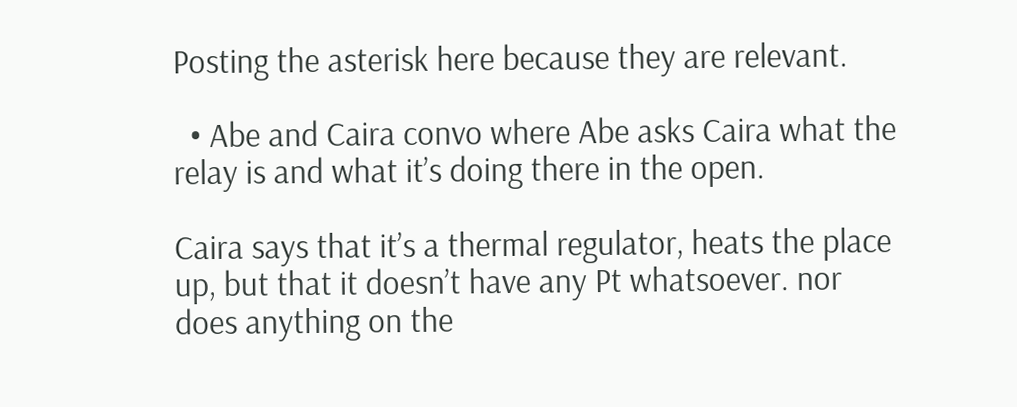Posting the asterisk here because they are relevant.

  • Abe and Caira convo where Abe asks Caira what the relay is and what it’s doing there in the open.

Caira says that it’s a thermal regulator, heats the place up, but that it doesn’t have any Pt whatsoever. nor does anything on the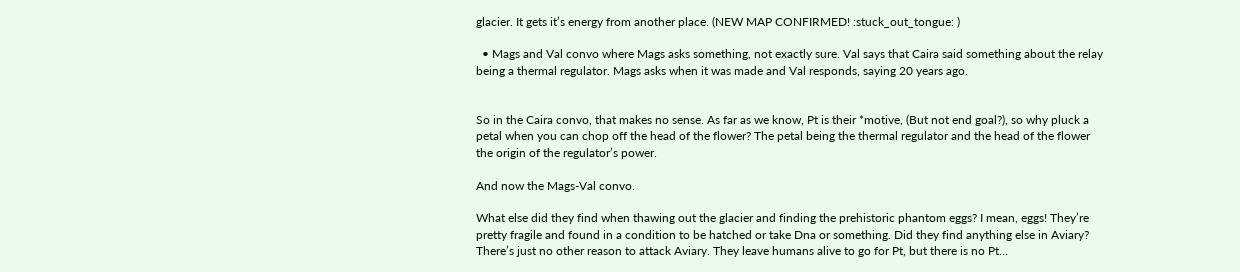glacier. It gets it’s energy from another place. (NEW MAP CONFIRMED! :stuck_out_tongue: )

  • Mags and Val convo where Mags asks something, not exactly sure. Val says that Caira said something about the relay being a thermal regulator. Mags asks when it was made and Val responds, saying 20 years ago.


So in the Caira convo, that makes no sense. As far as we know, Pt is their *motive, (But not end goal?), so why pluck a petal when you can chop off the head of the flower? The petal being the thermal regulator and the head of the flower the origin of the regulator’s power.

And now the Mags-Val convo.

What else did they find when thawing out the glacier and finding the prehistoric phantom eggs? I mean, eggs! They’re pretty fragile and found in a condition to be hatched or take Dna or something. Did they find anything else in Aviary? There’s just no other reason to attack Aviary. They leave humans alive to go for Pt, but there is no Pt…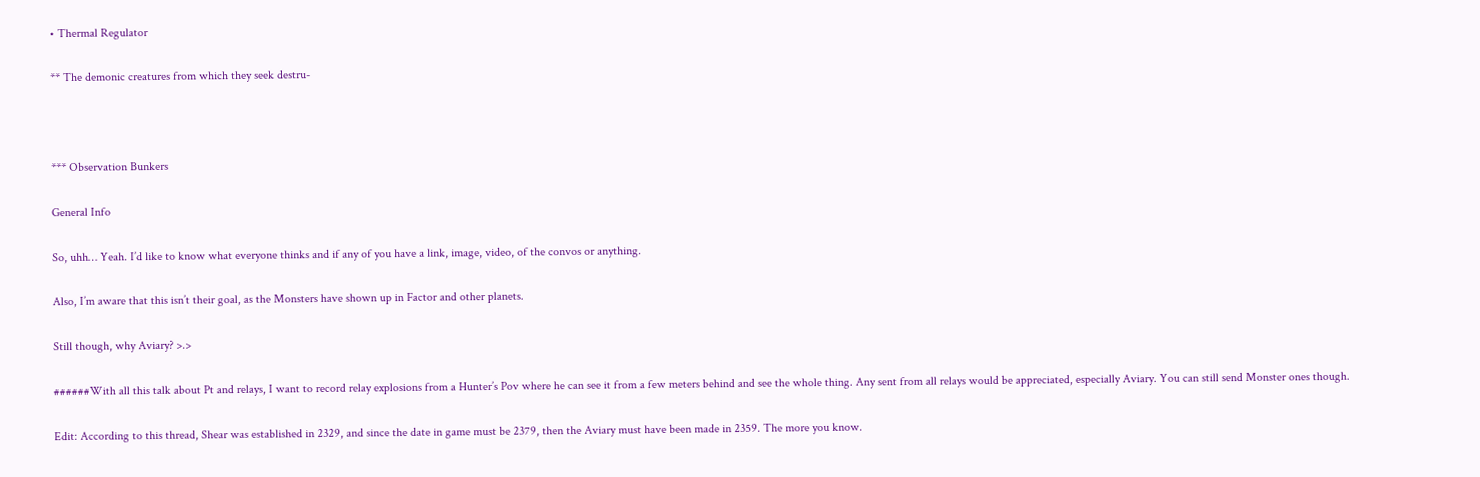• Thermal Regulator

** The demonic creatures from which they seek destru-



*** Observation Bunkers

General Info

So, uhh… Yeah. I’d like to know what everyone thinks and if any of you have a link, image, video, of the convos or anything.

Also, I’m aware that this isn’t their goal, as the Monsters have shown up in Factor and other planets.

Still though, why Aviary? >.>

######With all this talk about Pt and relays, I want to record relay explosions from a Hunter’s Pov where he can see it from a few meters behind and see the whole thing. Any sent from all relays would be appreciated, especially Aviary. You can still send Monster ones though.

Edit: According to this thread, Shear was established in 2329, and since the date in game must be 2379, then the Aviary must have been made in 2359. The more you know.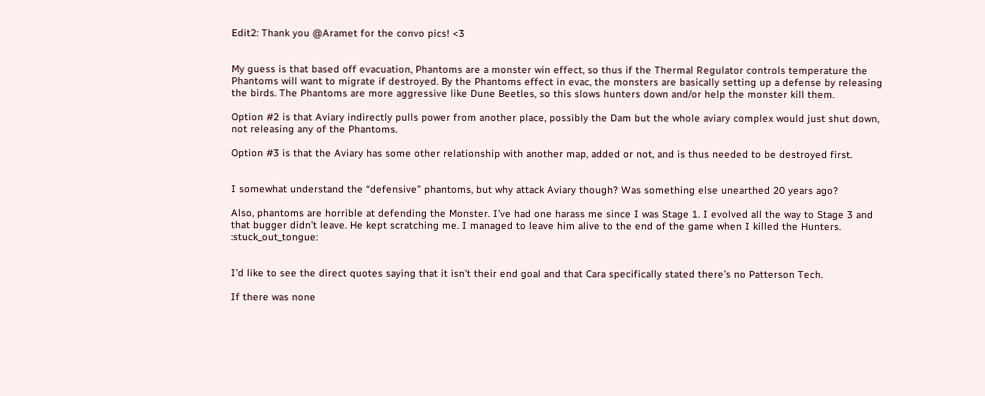Edit2: Thank you @Aramet for the convo pics! <3


My guess is that based off evacuation, Phantoms are a monster win effect, so thus if the Thermal Regulator controls temperature the Phantoms will want to migrate if destroyed. By the Phantoms effect in evac, the monsters are basically setting up a defense by releasing the birds. The Phantoms are more aggressive like Dune Beetles, so this slows hunters down and/or help the monster kill them.

Option #2 is that Aviary indirectly pulls power from another place, possibly the Dam but the whole aviary complex would just shut down, not releasing any of the Phantoms.

Option #3 is that the Aviary has some other relationship with another map, added or not, and is thus needed to be destroyed first.


I somewhat understand the “defensive” phantoms, but why attack Aviary though? Was something else unearthed 20 years ago?

Also, phantoms are horrible at defending the Monster. I’ve had one harass me since I was Stage 1. I evolved all the way to Stage 3 and that bugger didn’t leave. He kept scratching me. I managed to leave him alive to the end of the game when I killed the Hunters. :stuck_out_tongue:


I’d like to see the direct quotes saying that it isn’t their end goal and that Cara specifically stated there’s no Patterson Tech.

If there was none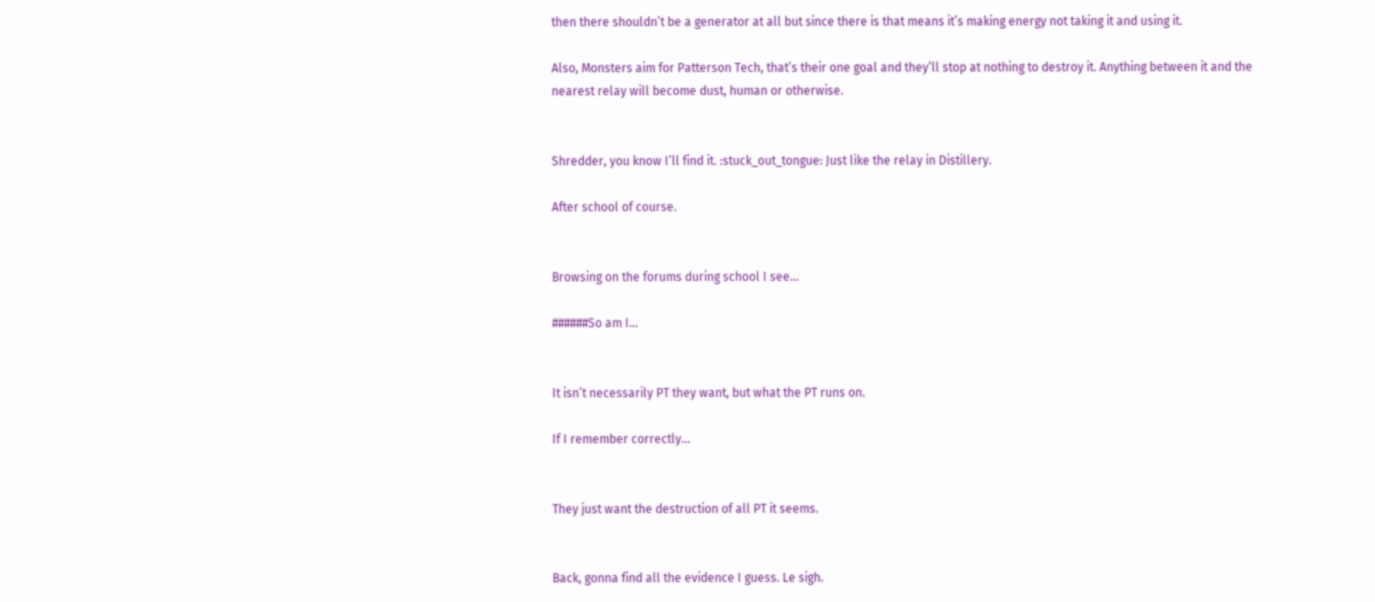then there shouldn’t be a generator at all but since there is that means it’s making energy not taking it and using it.

Also, Monsters aim for Patterson Tech, that’s their one goal and they’ll stop at nothing to destroy it. Anything between it and the nearest relay will become dust, human or otherwise.


Shredder, you know I’ll find it. :stuck_out_tongue: Just like the relay in Distillery.

After school of course.


Browsing on the forums during school I see…

######So am I…


It isn’t necessarily PT they want, but what the PT runs on.

If I remember correctly…


They just want the destruction of all PT it seems.


Back, gonna find all the evidence I guess. Le sigh.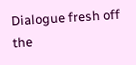Dialogue fresh off the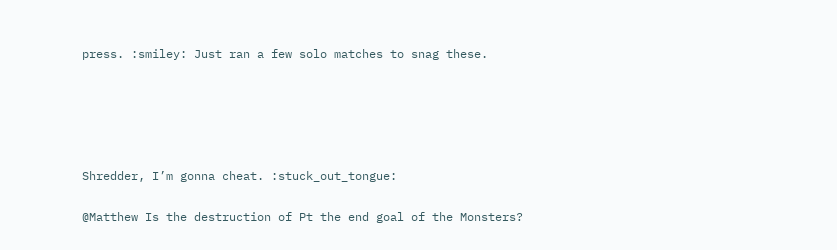press. :smiley: Just ran a few solo matches to snag these.





Shredder, I’m gonna cheat. :stuck_out_tongue:

@Matthew Is the destruction of Pt the end goal of the Monsters?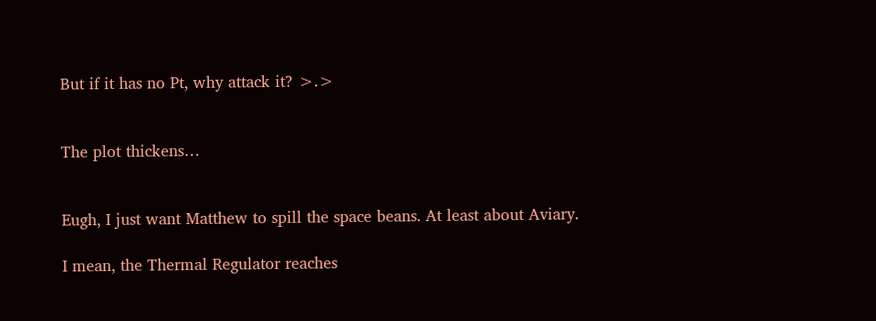But if it has no Pt, why attack it? >.>


The plot thickens…


Eugh, I just want Matthew to spill the space beans. At least about Aviary.

I mean, the Thermal Regulator reaches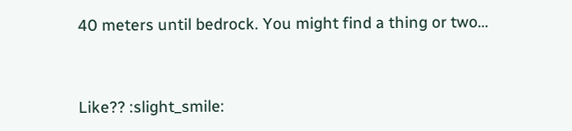40 meters until bedrock. You might find a thing or two…


Like?? :slight_smile: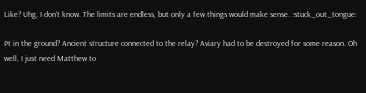Like? Uhg, I don’t know. The limits are endless, but only a few things would make sense. :stuck_out_tongue:

Pt in the ground? Ancient structure connected to the relay? Aviary had to be destroyed for some reason. Oh well, I just need Matthew to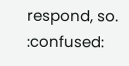respond, so. :confused: